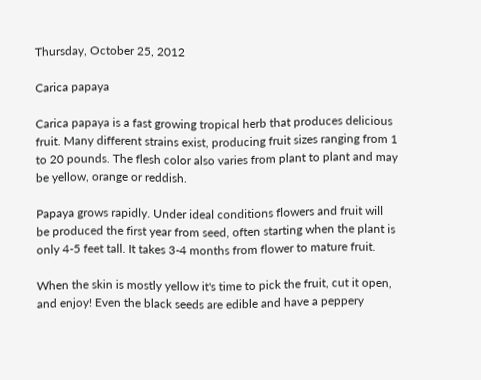Thursday, October 25, 2012

Carica papaya

Carica papaya is a fast growing tropical herb that produces delicious fruit. Many different strains exist, producing fruit sizes ranging from 1 to 20 pounds. The flesh color also varies from plant to plant and may be yellow, orange or reddish.

Papaya grows rapidly. Under ideal conditions flowers and fruit will be produced the first year from seed, often starting when the plant is only 4-5 feet tall. It takes 3-4 months from flower to mature fruit.

When the skin is mostly yellow it's time to pick the fruit, cut it open, and enjoy! Even the black seeds are edible and have a peppery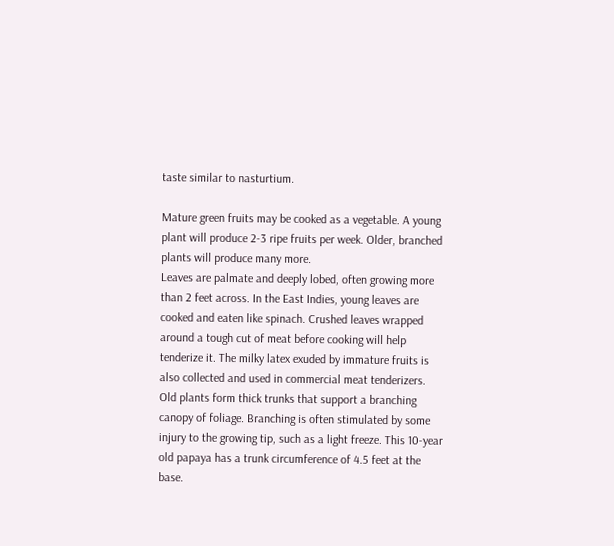taste similar to nasturtium.

Mature green fruits may be cooked as a vegetable. A young plant will produce 2-3 ripe fruits per week. Older, branched plants will produce many more.
Leaves are palmate and deeply lobed, often growing more than 2 feet across. In the East Indies, young leaves are cooked and eaten like spinach. Crushed leaves wrapped around a tough cut of meat before cooking will help tenderize it. The milky latex exuded by immature fruits is also collected and used in commercial meat tenderizers.
Old plants form thick trunks that support a branching canopy of foliage. Branching is often stimulated by some injury to the growing tip, such as a light freeze. This 10-year old papaya has a trunk circumference of 4.5 feet at the base.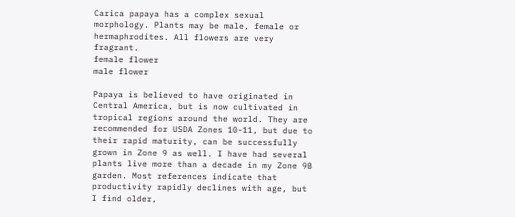Carica papaya has a complex sexual morphology. Plants may be male, female or hermaphrodites. All flowers are very fragrant.
female flower
male flower

Papaya is believed to have originated in Central America, but is now cultivated in tropical regions around the world. They are recommended for USDA Zones 10-11, but due to their rapid maturity, can be successfully grown in Zone 9 as well. I have had several plants live more than a decade in my Zone 9B garden. Most references indicate that productivity rapidly declines with age, but I find older,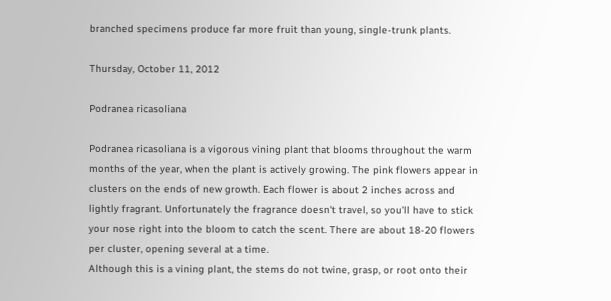branched specimens produce far more fruit than young, single-trunk plants.

Thursday, October 11, 2012

Podranea ricasoliana

Podranea ricasoliana is a vigorous vining plant that blooms throughout the warm months of the year, when the plant is actively growing. The pink flowers appear in clusters on the ends of new growth. Each flower is about 2 inches across and lightly fragrant. Unfortunately the fragrance doesn't travel, so you'll have to stick your nose right into the bloom to catch the scent. There are about 18-20 flowers per cluster, opening several at a time.
Although this is a vining plant, the stems do not twine, grasp, or root onto their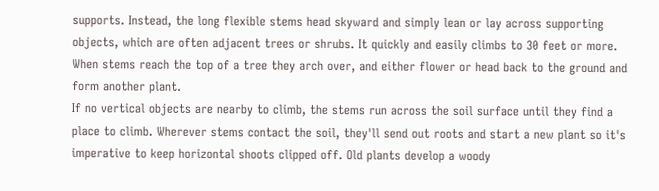supports. Instead, the long flexible stems head skyward and simply lean or lay across supporting objects, which are often adjacent trees or shrubs. It quickly and easily climbs to 30 feet or more. When stems reach the top of a tree they arch over, and either flower or head back to the ground and form another plant.
If no vertical objects are nearby to climb, the stems run across the soil surface until they find a place to climb. Wherever stems contact the soil, they'll send out roots and start a new plant so it's imperative to keep horizontal shoots clipped off. Old plants develop a woody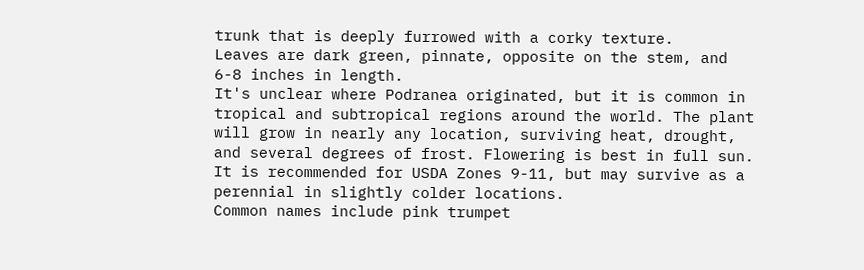trunk that is deeply furrowed with a corky texture.
Leaves are dark green, pinnate, opposite on the stem, and 6-8 inches in length.
It's unclear where Podranea originated, but it is common in tropical and subtropical regions around the world. The plant will grow in nearly any location, surviving heat, drought, and several degrees of frost. Flowering is best in full sun. It is recommended for USDA Zones 9-11, but may survive as a perennial in slightly colder locations.
Common names include pink trumpet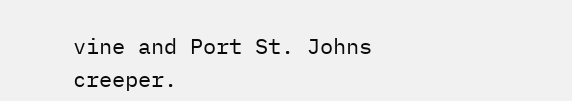vine and Port St. Johns creeper.